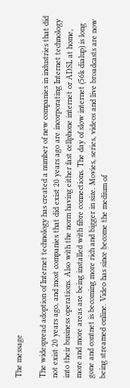The message

The widespread adoption of Internet technology has created a number of new companies in industries that did not exist 20 years ago, and most companies that did exist 20 years ago are incorporating Internet technology into their business operations. Also with the norm having either fast cellphone internet or ADSL at home, more and more areas are being installed with fibre connections. The day of slow internet (56k dialup) is long gone and contnet is becoming more rich and bigger in size. Movies, series, videos and live broadcasts are now being streamed online. Video has since become the medium of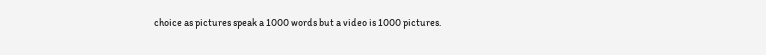choice as pictures speak a 1000 words but a video is 1000 pictures.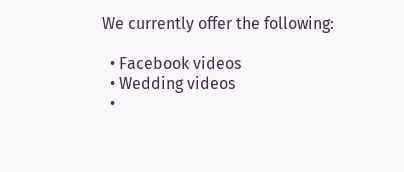We currently offer the following:

  • Facebook videos
  • Wedding videos
  •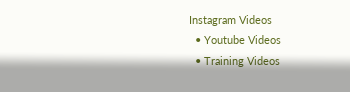Instagram Videos
  • Youtube Videos
  • Training Videos